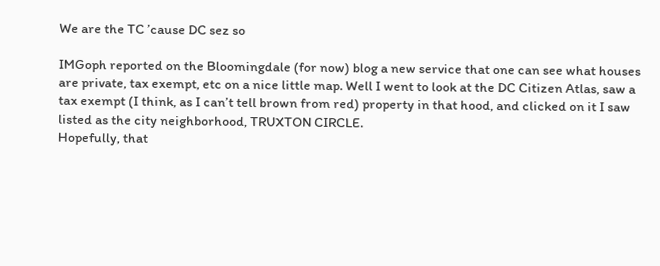We are the TC ’cause DC sez so

IMGoph reported on the Bloomingdale (for now) blog a new service that one can see what houses are private, tax exempt, etc on a nice little map. Well I went to look at the DC Citizen Atlas, saw a tax exempt (I think, as I can’t tell brown from red) property in that hood, and clicked on it I saw listed as the city neighborhood, TRUXTON CIRCLE.
Hopefully, that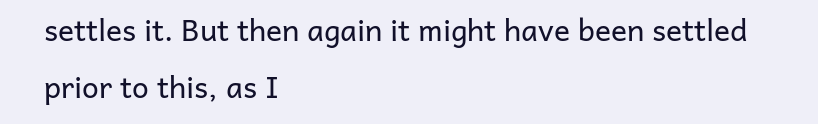settles it. But then again it might have been settled prior to this, as I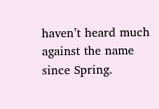haven’t heard much against the name since Spring.